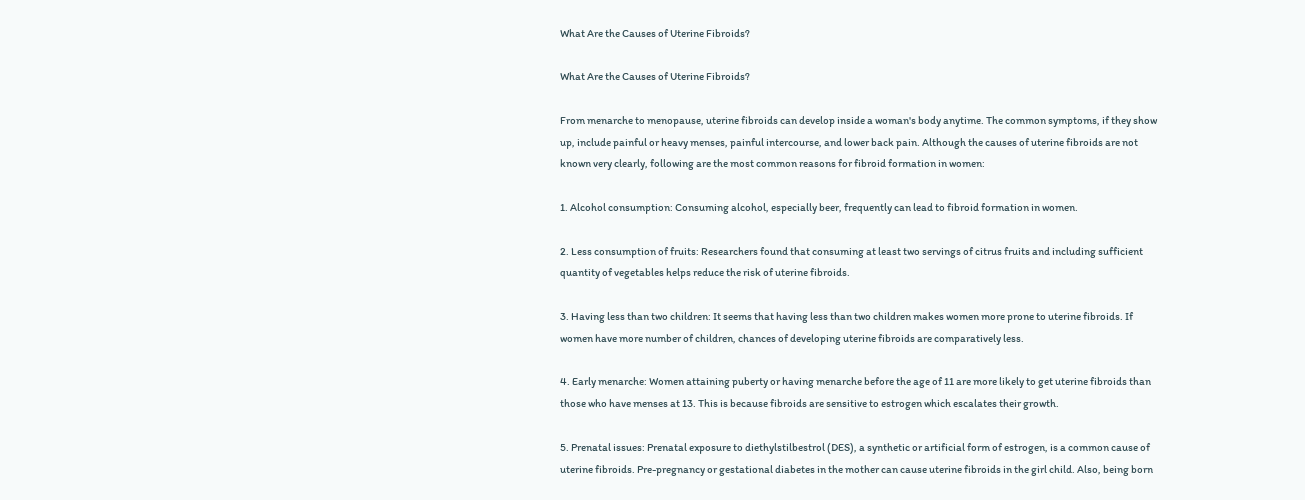What Are the Causes of Uterine Fibroids?

What Are the Causes of Uterine Fibroids?

From menarche to menopause, uterine fibroids can develop inside a woman's body anytime. The common symptoms, if they show up, include painful or heavy menses, painful intercourse, and lower back pain. Although the causes of uterine fibroids are not known very clearly, following are the most common reasons for fibroid formation in women:

1. Alcohol consumption: Consuming alcohol, especially beer, frequently can lead to fibroid formation in women.

2. Less consumption of fruits: Researchers found that consuming at least two servings of citrus fruits and including sufficient quantity of vegetables helps reduce the risk of uterine fibroids.

3. Having less than two children: It seems that having less than two children makes women more prone to uterine fibroids. If women have more number of children, chances of developing uterine fibroids are comparatively less.

4. Early menarche: Women attaining puberty or having menarche before the age of 11 are more likely to get uterine fibroids than those who have menses at 13. This is because fibroids are sensitive to estrogen which escalates their growth.

5. Prenatal issues: Prenatal exposure to diethylstilbestrol (DES), a synthetic or artificial form of estrogen, is a common cause of uterine fibroids. Pre-pregnancy or gestational diabetes in the mother can cause uterine fibroids in the girl child. Also, being born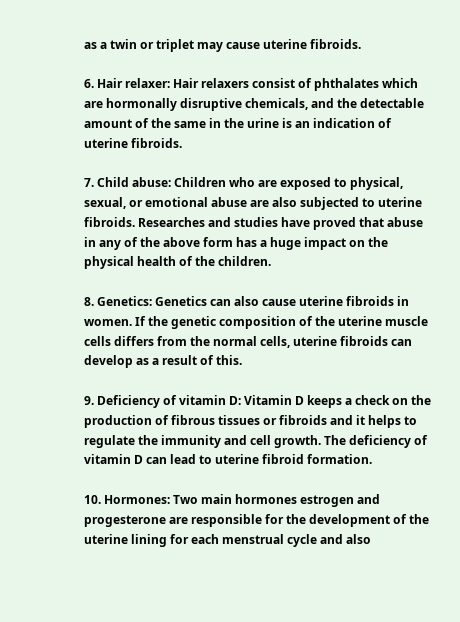as a twin or triplet may cause uterine fibroids.

6. Hair relaxer: Hair relaxers consist of phthalates which are hormonally disruptive chemicals, and the detectable amount of the same in the urine is an indication of uterine fibroids.

7. Child abuse: Children who are exposed to physical, sexual, or emotional abuse are also subjected to uterine fibroids. Researches and studies have proved that abuse in any of the above form has a huge impact on the physical health of the children.

8. Genetics: Genetics can also cause uterine fibroids in women. If the genetic composition of the uterine muscle cells differs from the normal cells, uterine fibroids can develop as a result of this.

9. Deficiency of vitamin D: Vitamin D keeps a check on the production of fibrous tissues or fibroids and it helps to regulate the immunity and cell growth. The deficiency of vitamin D can lead to uterine fibroid formation.

10. Hormones: Two main hormones estrogen and progesterone are responsible for the development of the uterine lining for each menstrual cycle and also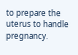to prepare the uterus to handle pregnancy.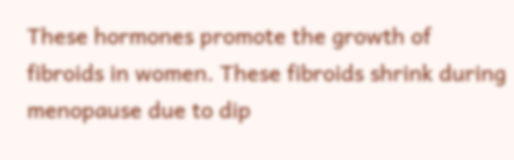These hormones promote the growth of fibroids in women. These fibroids shrink during menopause due to dip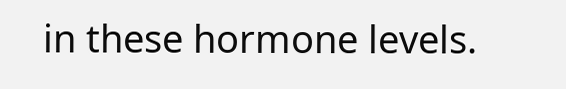in these hormone levels.